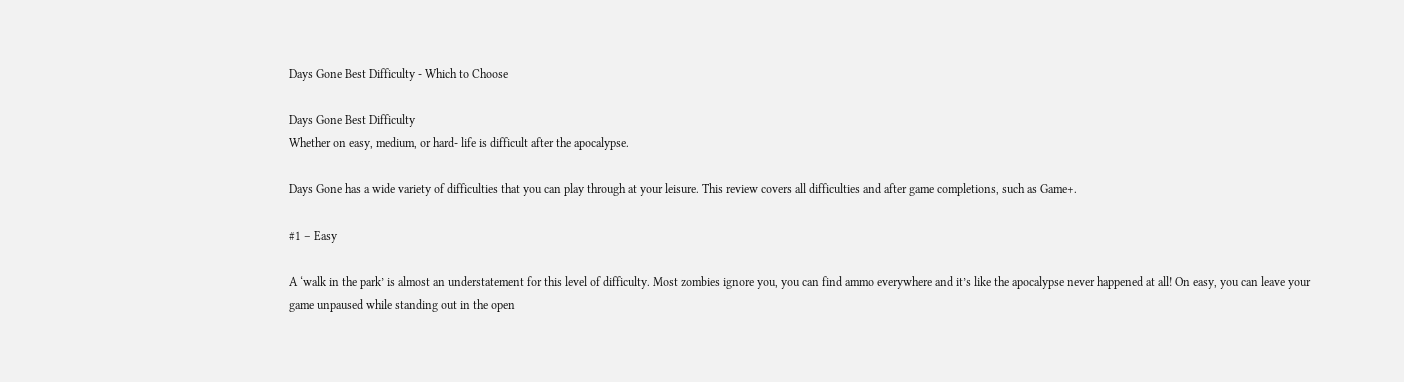Days Gone Best Difficulty - Which to Choose

Days Gone Best Difficulty
Whether on easy, medium, or hard- life is difficult after the apocalypse.

Days Gone has a wide variety of difficulties that you can play through at your leisure. This review covers all difficulties and after game completions, such as Game+.

#1 – Easy

A ‘walk in the park’ is almost an understatement for this level of difficulty. Most zombies ignore you, you can find ammo everywhere and it’s like the apocalypse never happened at all! On easy, you can leave your game unpaused while standing out in the open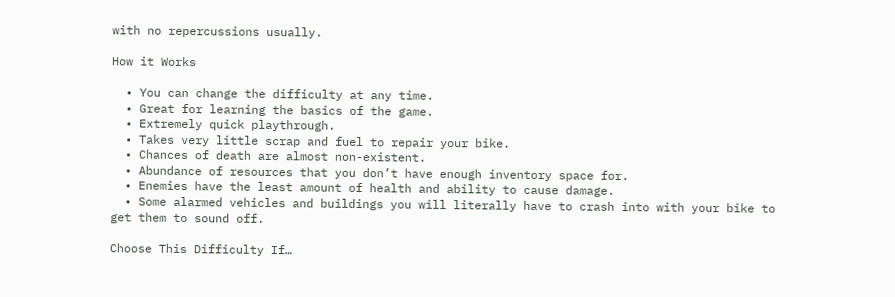with no repercussions usually.

How it Works

  • You can change the difficulty at any time.
  • Great for learning the basics of the game.
  • Extremely quick playthrough.
  • Takes very little scrap and fuel to repair your bike.
  • Chances of death are almost non-existent.
  • Abundance of resources that you don’t have enough inventory space for.
  • Enemies have the least amount of health and ability to cause damage.
  • Some alarmed vehicles and buildings you will literally have to crash into with your bike to get them to sound off.

Choose This Difficulty If…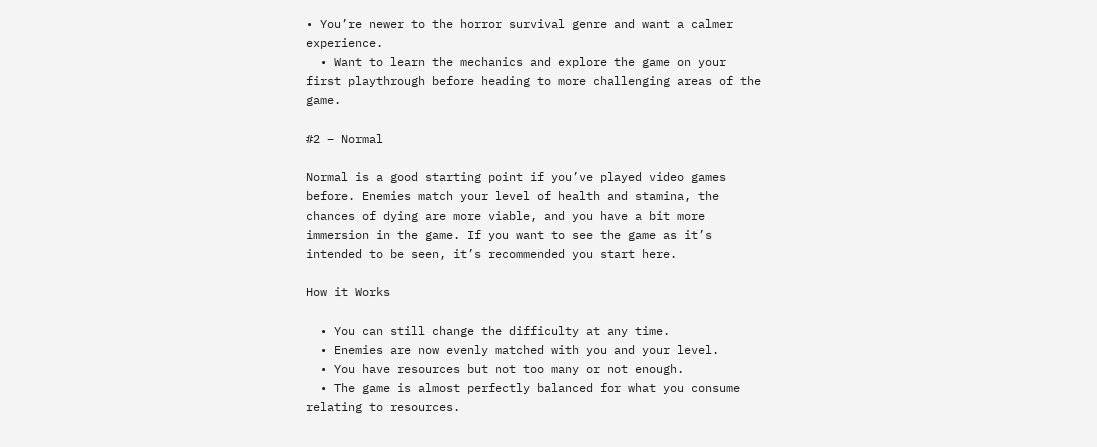• You’re newer to the horror survival genre and want a calmer experience.
  • Want to learn the mechanics and explore the game on your first playthrough before heading to more challenging areas of the game.

#2 – Normal

Normal is a good starting point if you’ve played video games before. Enemies match your level of health and stamina, the chances of dying are more viable, and you have a bit more immersion in the game. If you want to see the game as it’s intended to be seen, it’s recommended you start here.

How it Works

  • You can still change the difficulty at any time.
  • Enemies are now evenly matched with you and your level.
  • You have resources but not too many or not enough.
  • The game is almost perfectly balanced for what you consume relating to resources.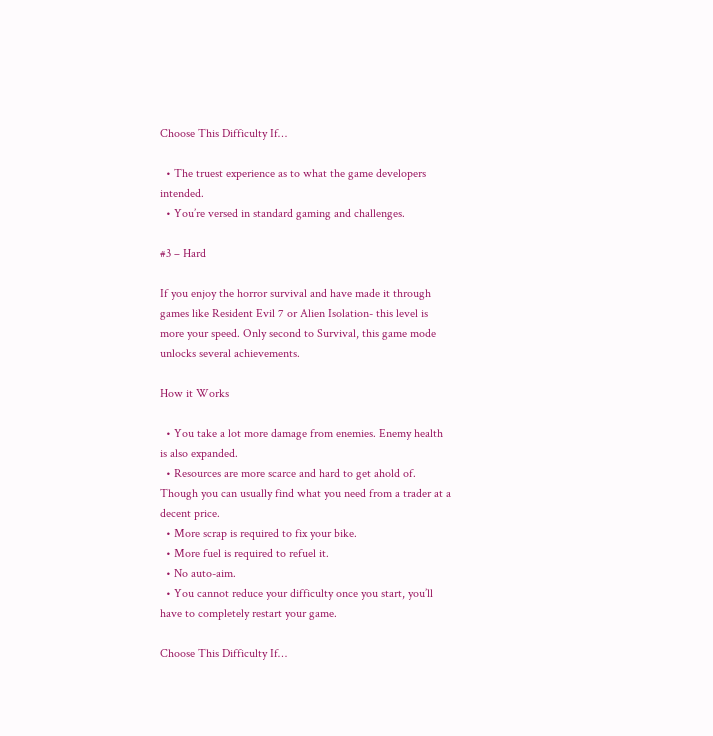Choose This Difficulty If…

  • The truest experience as to what the game developers intended.
  • You’re versed in standard gaming and challenges.

#3 – Hard

If you enjoy the horror survival and have made it through games like Resident Evil 7 or Alien Isolation- this level is more your speed. Only second to Survival, this game mode unlocks several achievements.

How it Works

  • You take a lot more damage from enemies. Enemy health is also expanded.
  • Resources are more scarce and hard to get ahold of. Though you can usually find what you need from a trader at a decent price.
  • More scrap is required to fix your bike.
  • More fuel is required to refuel it.
  • No auto-aim.
  • You cannot reduce your difficulty once you start, you’ll have to completely restart your game.

Choose This Difficulty If…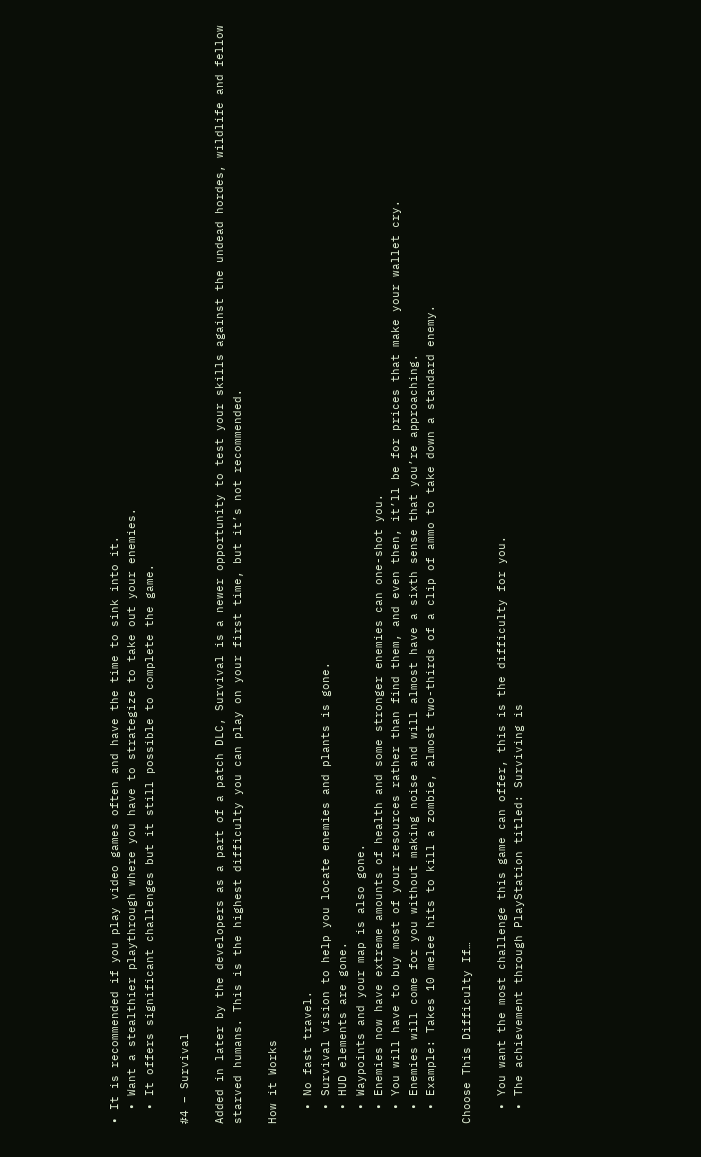• It is recommended if you play video games often and have the time to sink into it.
  • Want a stealthier playthrough where you have to strategize to take out your enemies.
  • It offers significant challenges but it still possible to complete the game.

#4 – Survival

Added in later by the developers as a part of a patch DLC, Survival is a newer opportunity to test your skills against the undead hordes, wildlife and fellow starved humans. This is the highest difficulty you can play on your first time, but it’s not recommended.

How it Works

  • No fast travel.
  • Survival vision to help you locate enemies and plants is gone.
  • HUD elements are gone.
  • Waypoints and your map is also gone.
  • Enemies now have extreme amounts of health and some stronger enemies can one-shot you.
  • You will have to buy most of your resources rather than find them, and even then, it’ll be for prices that make your wallet cry.
  • Enemies will come for you without making noise and will almost have a sixth sense that you’re approaching.
  • Example: Takes 10 melee hits to kill a zombie, almost two-thirds of a clip of ammo to take down a standard enemy.

Choose This Difficulty If…

  • You want the most challenge this game can offer, this is the difficulty for you.
  • The achievement through PlayStation titled: Surviving is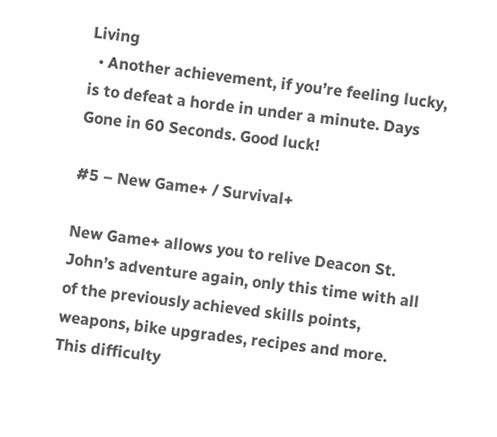Living
  • Another achievement, if you’re feeling lucky, is to defeat a horde in under a minute. Days Gone in 60 Seconds. Good luck!

#5 – New Game+ / Survival+

New Game+ allows you to relive Deacon St. John’s adventure again, only this time with all of the previously achieved skills points, weapons, bike upgrades, recipes and more. This difficulty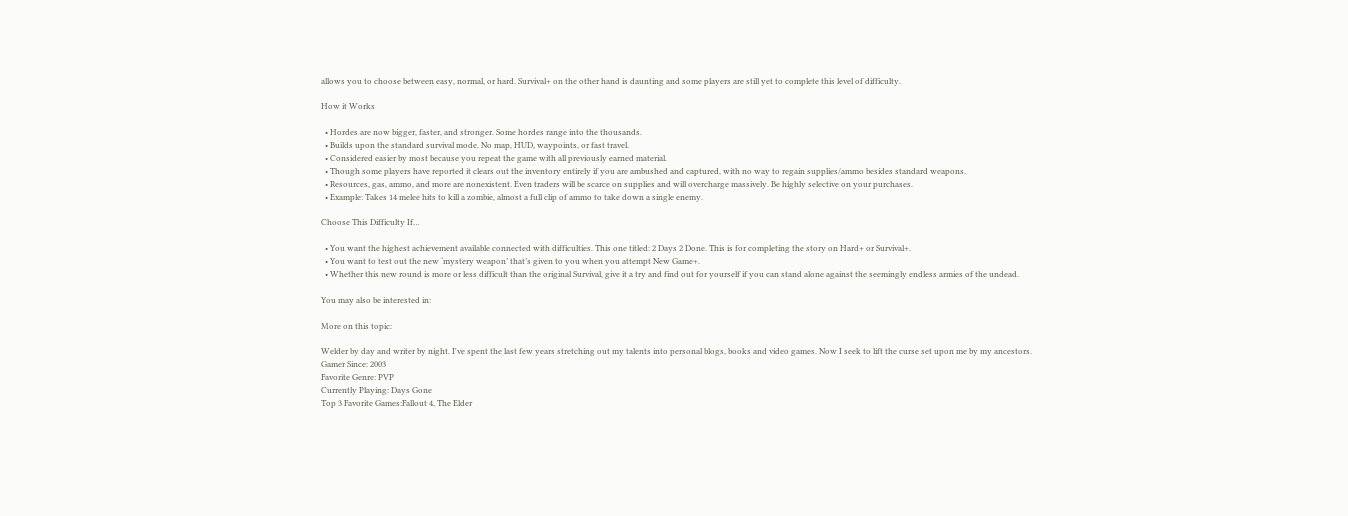allows you to choose between easy, normal, or hard. Survival+ on the other hand is daunting and some players are still yet to complete this level of difficulty.

How it Works

  • Hordes are now bigger, faster, and stronger. Some hordes range into the thousands.
  • Builds upon the standard survival mode. No map, HUD, waypoints, or fast travel.
  • Considered easier by most because you repeat the game with all previously earned material.
  • Though some players have reported it clears out the inventory entirely if you are ambushed and captured, with no way to regain supplies/ammo besides standard weapons.
  • Resources, gas, ammo, and more are nonexistent. Even traders will be scarce on supplies and will overcharge massively. Be highly selective on your purchases.
  • Example: Takes 14 melee hits to kill a zombie, almost a full clip of ammo to take down a single enemy.

Choose This Difficulty If…

  • You want the highest achievement available connected with difficulties. This one titled: 2 Days 2 Done. This is for completing the story on Hard+ or Survival+.
  • You want to test out the new ‘mystery weapon’ that’s given to you when you attempt New Game+.
  • Whether this new round is more or less difficult than the original Survival, give it a try and find out for yourself if you can stand alone against the seemingly endless armies of the undead.

You may also be interested in:

More on this topic:

Welder by day and writer by night. I've spent the last few years stretching out my talents into personal blogs, books and video games. Now I seek to lift the curse set upon me by my ancestors.
Gamer Since: 2003
Favorite Genre: PVP
Currently Playing: Days Gone
Top 3 Favorite Games:Fallout 4, The Elder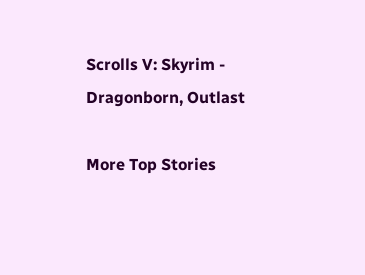Scrolls V: Skyrim - Dragonborn, Outlast

More Top Stories